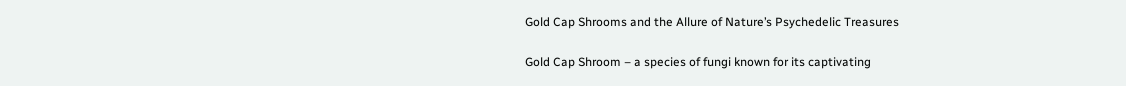Gold Cap Shrooms and the Allure of Nature’s Psychedelic Treasures

Gold Cap Shroom – a species of fungi known for its captivating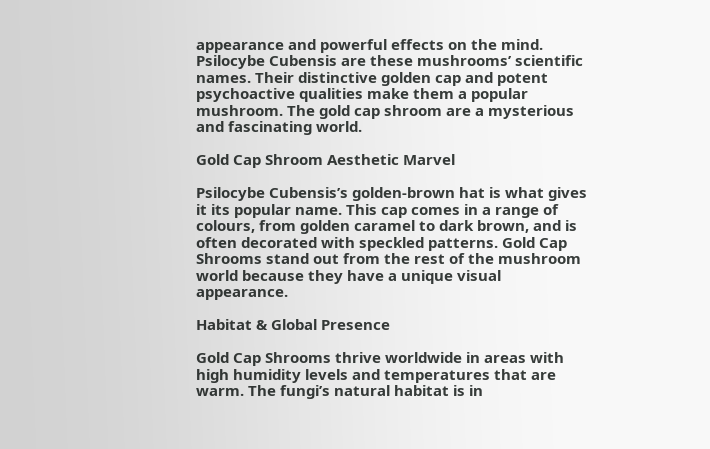appearance and powerful effects on the mind. Psilocybe Cubensis are these mushrooms’ scientific names. Their distinctive golden cap and potent psychoactive qualities make them a popular mushroom. The gold cap shroom are a mysterious and fascinating world.

Gold Cap Shroom Aesthetic Marvel

Psilocybe Cubensis’s golden-brown hat is what gives it its popular name. This cap comes in a range of colours, from golden caramel to dark brown, and is often decorated with speckled patterns. Gold Cap Shrooms stand out from the rest of the mushroom world because they have a unique visual appearance.

Habitat & Global Presence

Gold Cap Shrooms thrive worldwide in areas with high humidity levels and temperatures that are warm. The fungi’s natural habitat is in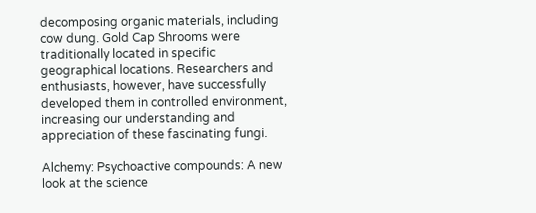decomposing organic materials, including cow dung. Gold Cap Shrooms were traditionally located in specific geographical locations. Researchers and enthusiasts, however, have successfully developed them in controlled environment, increasing our understanding and appreciation of these fascinating fungi.

Alchemy: Psychoactive compounds: A new look at the science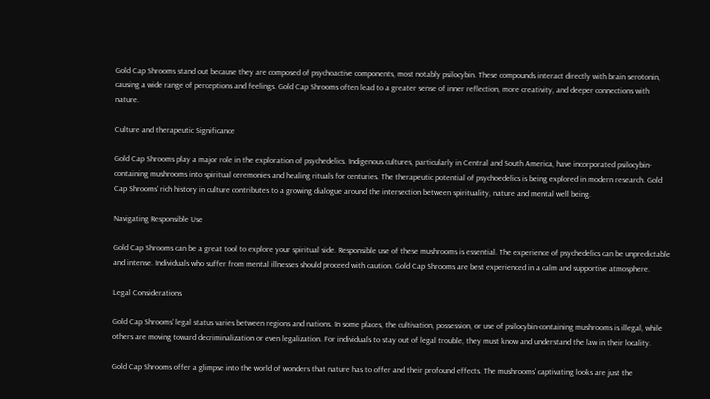Gold Cap Shrooms stand out because they are composed of psychoactive components, most notably psilocybin. These compounds interact directly with brain serotonin, causing a wide range of perceptions and feelings. Gold Cap Shrooms often lead to a greater sense of inner reflection, more creativity, and deeper connections with nature.

Culture and therapeutic Significance

Gold Cap Shrooms play a major role in the exploration of psychedelics. Indigenous cultures, particularly in Central and South America, have incorporated psilocybin-containing mushrooms into spiritual ceremonies and healing rituals for centuries. The therapeutic potential of psychoedelics is being explored in modern research. Gold Cap Shrooms’ rich history in culture contributes to a growing dialogue around the intersection between spirituality, nature and mental well being.

Navigating Responsible Use

Gold Cap Shrooms can be a great tool to explore your spiritual side. Responsible use of these mushrooms is essential. The experience of psychedelics can be unpredictable and intense. Individuals who suffer from mental illnesses should proceed with caution. Gold Cap Shrooms are best experienced in a calm and supportive atmosphere.

Legal Considerations

Gold Cap Shrooms’ legal status varies between regions and nations. In some places, the cultivation, possession, or use of psilocybin-containing mushrooms is illegal, while others are moving toward decriminalization or even legalization. For individuals to stay out of legal trouble, they must know and understand the law in their locality.

Gold Cap Shrooms offer a glimpse into the world of wonders that nature has to offer and their profound effects. The mushrooms’ captivating looks are just the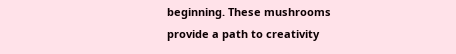beginning. These mushrooms provide a path to creativity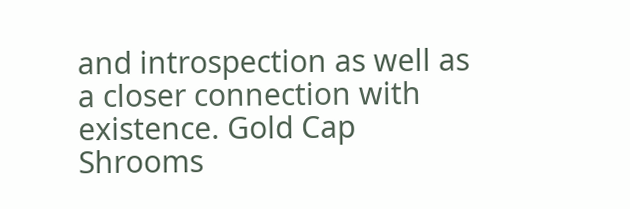and introspection as well as a closer connection with existence. Gold Cap Shrooms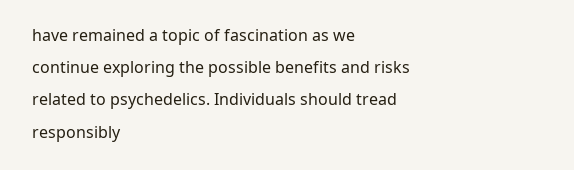have remained a topic of fascination as we continue exploring the possible benefits and risks related to psychedelics. Individuals should tread responsibly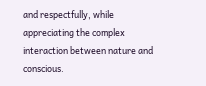and respectfully, while appreciating the complex interaction between nature and conscious.